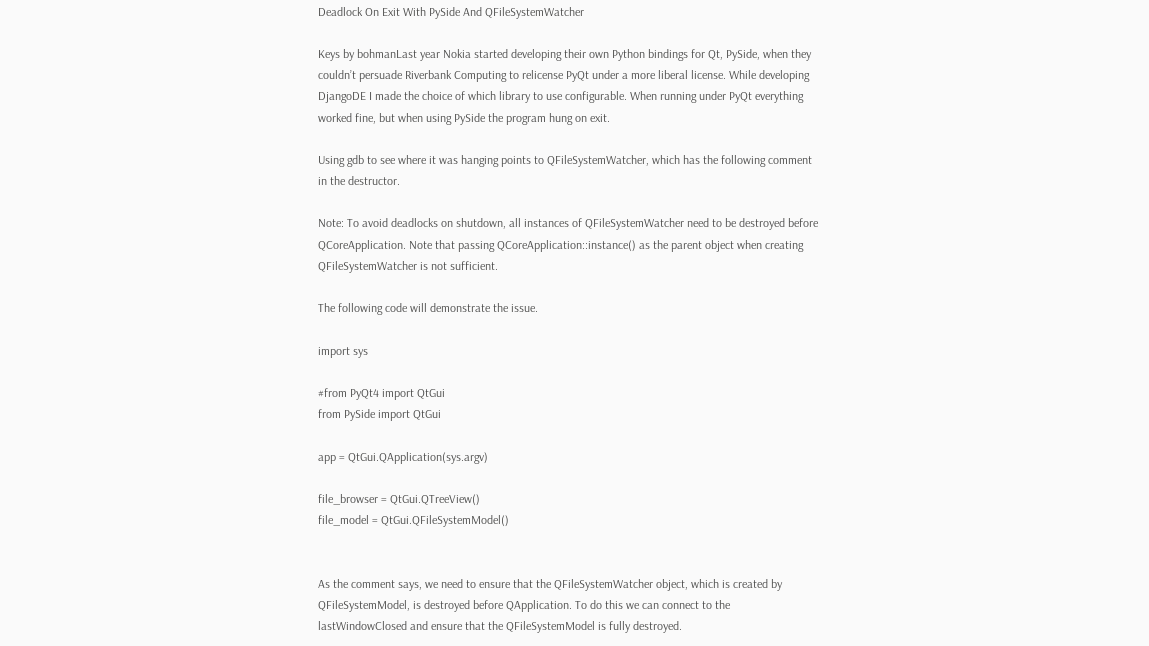Deadlock On Exit With PySide And QFileSystemWatcher

Keys by bohmanLast year Nokia started developing their own Python bindings for Qt, PySide, when they couldn’t persuade Riverbank Computing to relicense PyQt under a more liberal license. While developing DjangoDE I made the choice of which library to use configurable. When running under PyQt everything worked fine, but when using PySide the program hung on exit.

Using gdb to see where it was hanging points to QFileSystemWatcher, which has the following comment in the destructor.

Note: To avoid deadlocks on shutdown, all instances of QFileSystemWatcher need to be destroyed before QCoreApplication. Note that passing QCoreApplication::instance() as the parent object when creating QFileSystemWatcher is not sufficient.

The following code will demonstrate the issue.

import sys

#from PyQt4 import QtGui
from PySide import QtGui

app = QtGui.QApplication(sys.argv)

file_browser = QtGui.QTreeView()
file_model = QtGui.QFileSystemModel()


As the comment says, we need to ensure that the QFileSystemWatcher object, which is created by QFileSystemModel, is destroyed before QApplication. To do this we can connect to the lastWindowClosed and ensure that the QFileSystemModel is fully destroyed.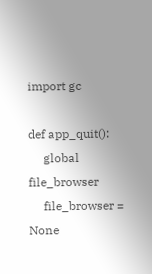import gc

def app_quit():
     global file_browser
     file_browser = None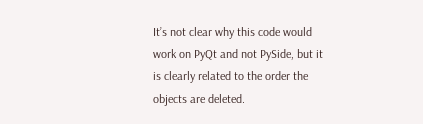It’s not clear why this code would work on PyQt and not PySide, but it is clearly related to the order the objects are deleted.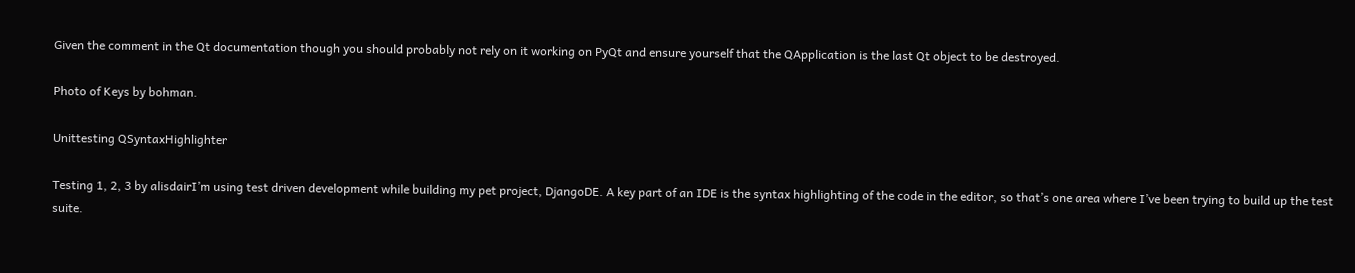Given the comment in the Qt documentation though you should probably not rely on it working on PyQt and ensure yourself that the QApplication is the last Qt object to be destroyed.

Photo of Keys by bohman.

Unittesting QSyntaxHighlighter

Testing 1, 2, 3 by alisdairI’m using test driven development while building my pet project, DjangoDE. A key part of an IDE is the syntax highlighting of the code in the editor, so that’s one area where I’ve been trying to build up the test suite.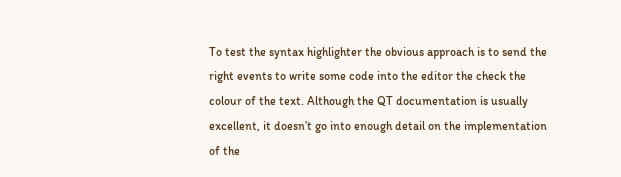To test the syntax highlighter the obvious approach is to send the right events to write some code into the editor the check the colour of the text. Although the QT documentation is usually excellent, it doesn’t go into enough detail on the implementation of the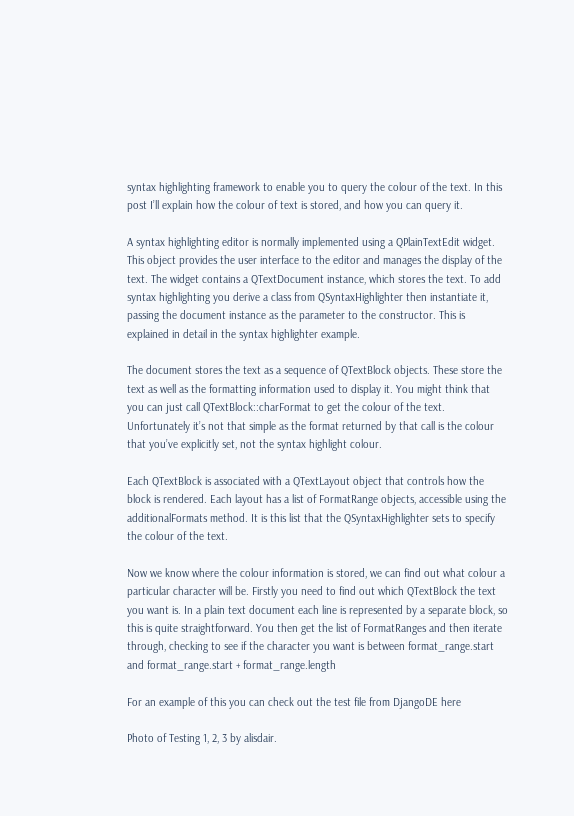syntax highlighting framework to enable you to query the colour of the text. In this post I’ll explain how the colour of text is stored, and how you can query it.

A syntax highlighting editor is normally implemented using a QPlainTextEdit widget. This object provides the user interface to the editor and manages the display of the text. The widget contains a QTextDocument instance, which stores the text. To add syntax highlighting you derive a class from QSyntaxHighlighter then instantiate it, passing the document instance as the parameter to the constructor. This is explained in detail in the syntax highlighter example.

The document stores the text as a sequence of QTextBlock objects. These store the text as well as the formatting information used to display it. You might think that you can just call QTextBlock::charFormat to get the colour of the text. Unfortunately it’s not that simple as the format returned by that call is the colour that you’ve explicitly set, not the syntax highlight colour.

Each QTextBlock is associated with a QTextLayout object that controls how the block is rendered. Each layout has a list of FormatRange objects, accessible using the additionalFormats method. It is this list that the QSyntaxHighlighter sets to specify the colour of the text.

Now we know where the colour information is stored, we can find out what colour a particular character will be. Firstly you need to find out which QTextBlock the text you want is. In a plain text document each line is represented by a separate block, so this is quite straightforward. You then get the list of FormatRanges and then iterate through, checking to see if the character you want is between format_range.start and format_range.start + format_range.length

For an example of this you can check out the test file from DjangoDE here

Photo of Testing 1, 2, 3 by alisdair.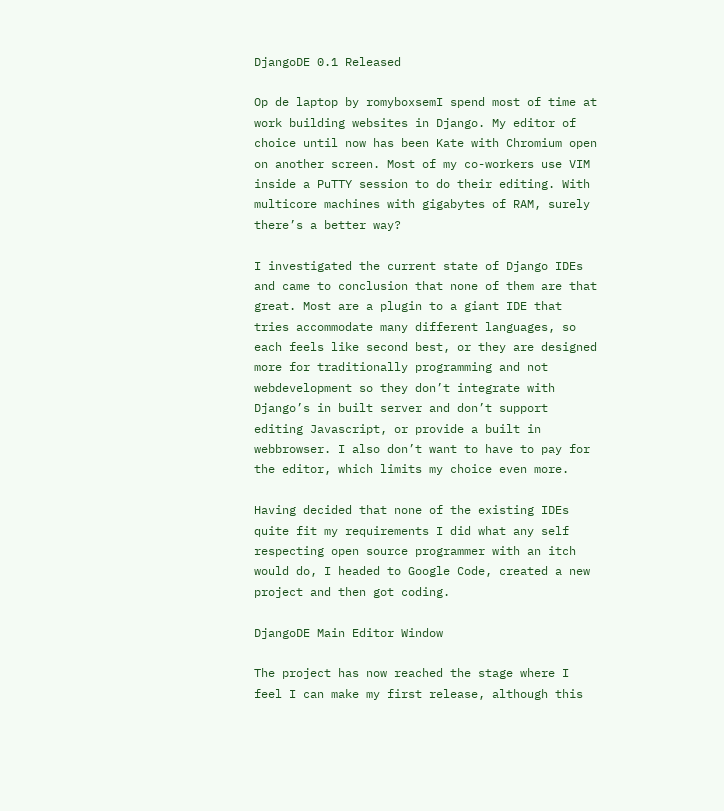DjangoDE 0.1 Released

Op de laptop by romyboxsemI spend most of time at work building websites in Django. My editor of choice until now has been Kate with Chromium open on another screen. Most of my co-workers use VIM inside a PuTTY session to do their editing. With multicore machines with gigabytes of RAM, surely there’s a better way?

I investigated the current state of Django IDEs and came to conclusion that none of them are that great. Most are a plugin to a giant IDE that tries accommodate many different languages, so each feels like second best, or they are designed more for traditionally programming and not webdevelopment so they don’t integrate with Django’s in built server and don’t support editing Javascript, or provide a built in webbrowser. I also don’t want to have to pay for the editor, which limits my choice even more.

Having decided that none of the existing IDEs quite fit my requirements I did what any self respecting open source programmer with an itch would do, I headed to Google Code, created a new project and then got coding.

DjangoDE Main Editor Window

The project has now reached the stage where I feel I can make my first release, although this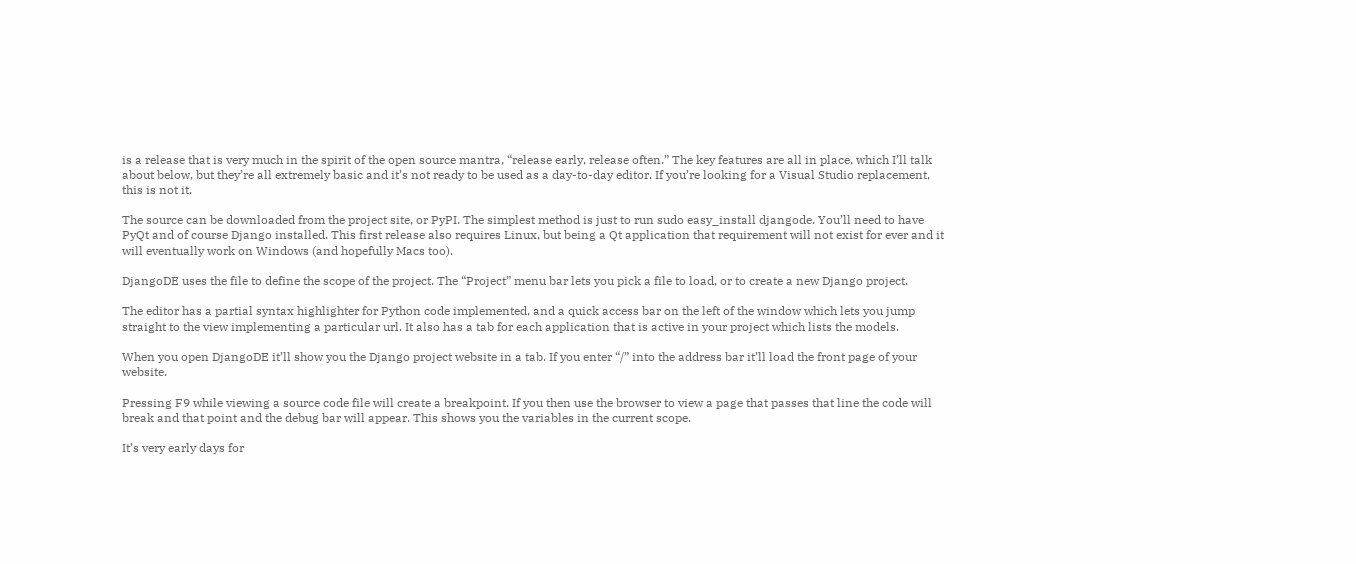is a release that is very much in the spirit of the open source mantra, “release early, release often.” The key features are all in place, which I’ll talk about below, but they’re all extremely basic and it’s not ready to be used as a day-to-day editor. If you’re looking for a Visual Studio replacement, this is not it.

The source can be downloaded from the project site, or PyPI. The simplest method is just to run sudo easy_install djangode. You’ll need to have PyQt and of course Django installed. This first release also requires Linux, but being a Qt application that requirement will not exist for ever and it will eventually work on Windows (and hopefully Macs too).

DjangoDE uses the file to define the scope of the project. The “Project” menu bar lets you pick a file to load, or to create a new Django project.

The editor has a partial syntax highlighter for Python code implemented, and a quick access bar on the left of the window which lets you jump straight to the view implementing a particular url. It also has a tab for each application that is active in your project which lists the models.

When you open DjangoDE it’ll show you the Django project website in a tab. If you enter “/” into the address bar it’ll load the front page of your website.

Pressing F9 while viewing a source code file will create a breakpoint. If you then use the browser to view a page that passes that line the code will break and that point and the debug bar will appear. This shows you the variables in the current scope.

It’s very early days for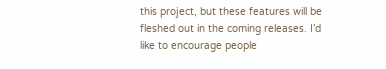this project, but these features will be fleshed out in the coming releases. I’d like to encourage people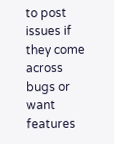to post issues if they come across bugs or want features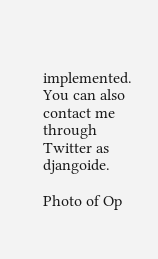implemented. You can also contact me through Twitter as djangoide.

Photo of Op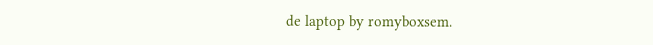de laptop by romyboxsem.